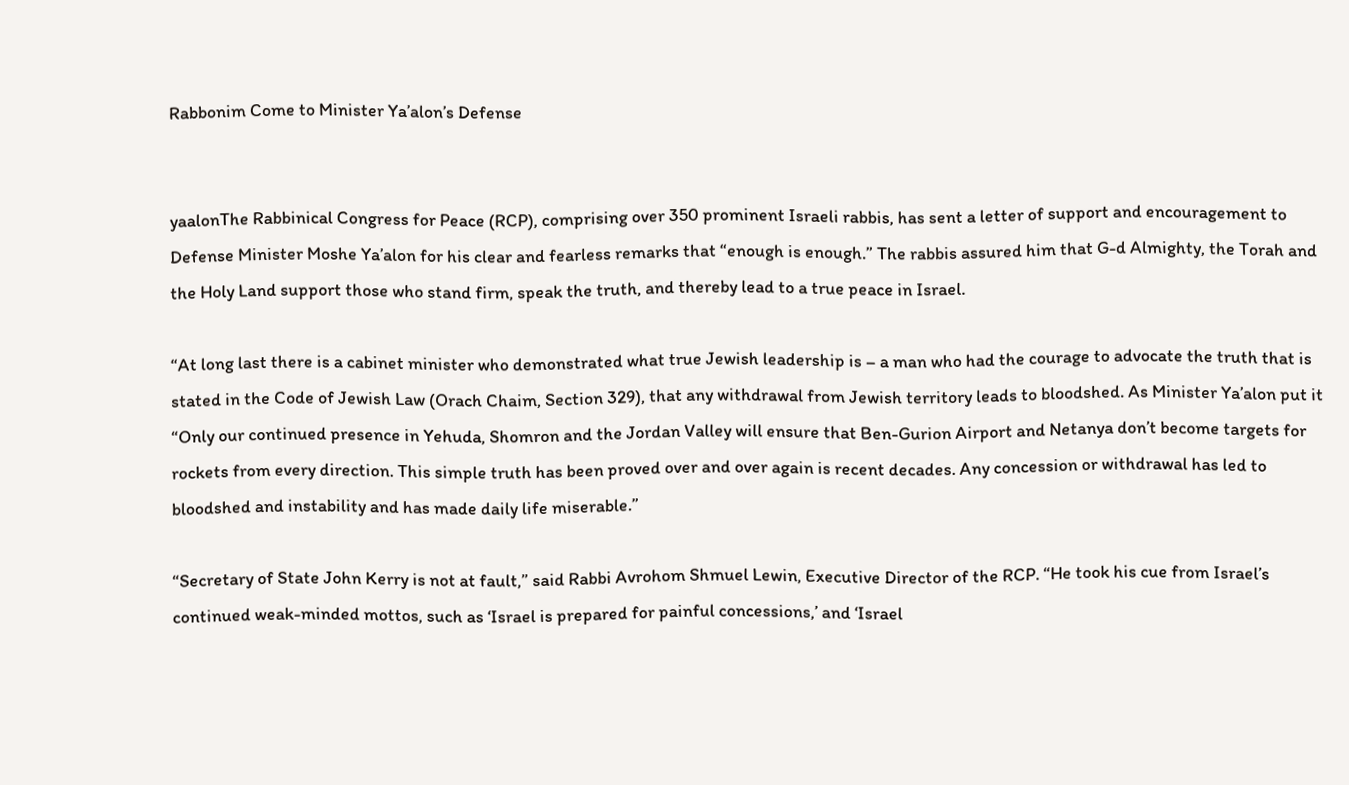Rabbonim Come to Minister Ya’alon’s Defense


yaalonThe Rabbinical Congress for Peace (RCP), comprising over 350 prominent Israeli rabbis, has sent a letter of support and encouragement to Defense Minister Moshe Ya’alon for his clear and fearless remarks that “enough is enough.” The rabbis assured him that G-d Almighty, the Torah and the Holy Land support those who stand firm, speak the truth, and thereby lead to a true peace in Israel.

“At long last there is a cabinet minister who demonstrated what true Jewish leadership is – a man who had the courage to advocate the truth that is stated in the Code of Jewish Law (Orach Chaim, Section 329), that any withdrawal from Jewish territory leads to bloodshed. As Minister Ya’alon put it “Only our continued presence in Yehuda, Shomron and the Jordan Valley will ensure that Ben-Gurion Airport and Netanya don’t become targets for rockets from every direction. This simple truth has been proved over and over again is recent decades. Any concession or withdrawal has led to bloodshed and instability and has made daily life miserable.”

“Secretary of State John Kerry is not at fault,” said Rabbi Avrohom Shmuel Lewin, Executive Director of the RCP. “He took his cue from Israel’s continued weak-minded mottos, such as ‘Israel is prepared for painful concessions,’ and ‘Israel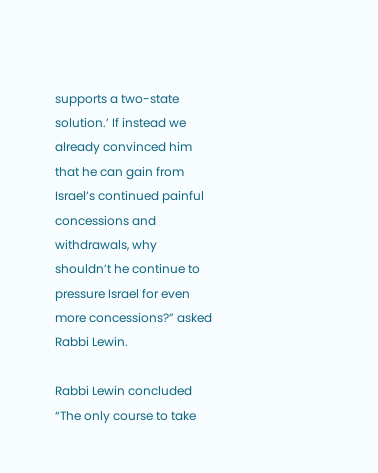supports a two-state solution.’ If instead we already convinced him that he can gain from Israel’s continued painful concessions and withdrawals, why shouldn’t he continue to pressure Israel for even more concessions?” asked Rabbi Lewin.

Rabbi Lewin concluded “The only course to take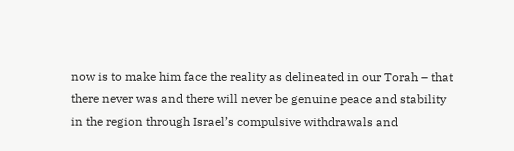now is to make him face the reality as delineated in our Torah – that there never was and there will never be genuine peace and stability in the region through Israel’s compulsive withdrawals and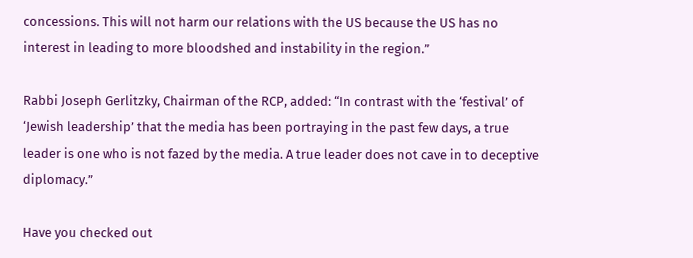concessions. This will not harm our relations with the US because the US has no interest in leading to more bloodshed and instability in the region.”

Rabbi Joseph Gerlitzky, Chairman of the RCP, added: “In contrast with the ‘festival’ of ‘Jewish leadership’ that the media has been portraying in the past few days, a true leader is one who is not fazed by the media. A true leader does not cave in to deceptive diplomacy.”

Have you checked out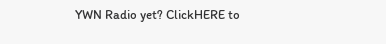YWN Radio yet? ClickHERE to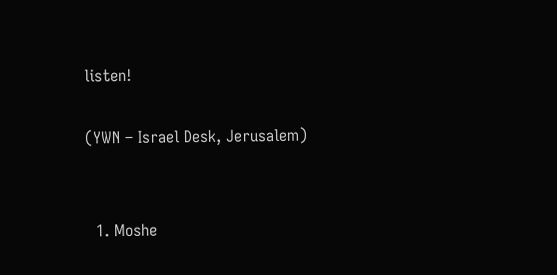listen!

(YWN – Israel Desk, Jerusalem)


  1. Moshe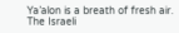Ya’alon is a breath of fresh air. The Israeli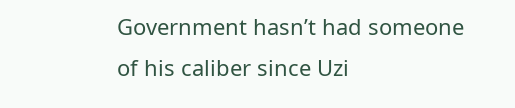Government hasn’t had someone of his caliber since Uzi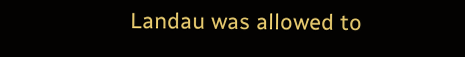Landau was allowed to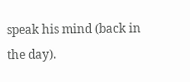speak his mind (back in the day).